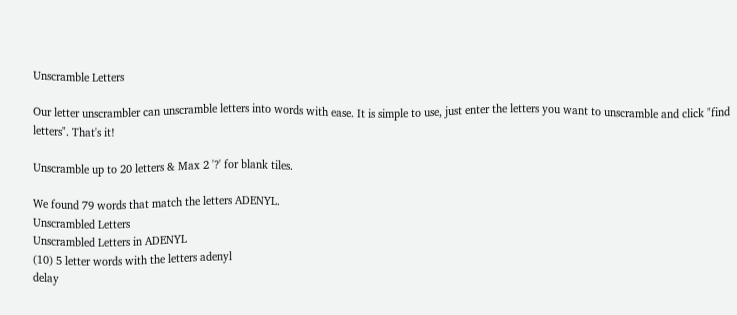Unscramble Letters

Our letter unscrambler can unscramble letters into words with ease. It is simple to use, just enter the letters you want to unscramble and click "find letters". That's it!

Unscramble up to 20 letters & Max 2 '?' for blank tiles.

We found 79 words that match the letters ADENYL.
Unscrambled Letters
Unscrambled Letters in ADENYL
(10) 5 letter words with the letters adenyl
delay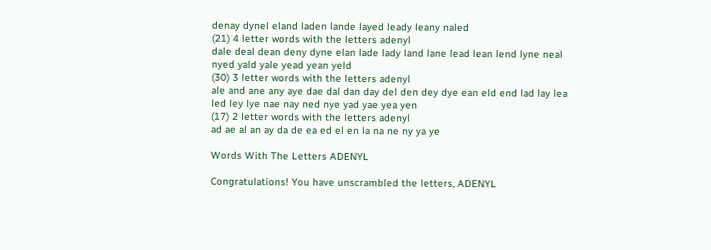denay dynel eland laden lande layed leady leany naled
(21) 4 letter words with the letters adenyl
dale deal dean deny dyne elan lade lady land lane lead lean lend lyne neal nyed yald yale yead yean yeld
(30) 3 letter words with the letters adenyl
ale and ane any aye dae dal dan day del den dey dye ean eld end lad lay lea led ley lye nae nay ned nye yad yae yea yen
(17) 2 letter words with the letters adenyl
ad ae al an ay da de ea ed el en la na ne ny ya ye

Words With The Letters ADENYL

Congratulations! You have unscrambled the letters, ADENYL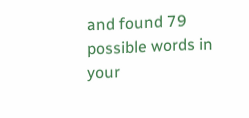and found 79 possible words in your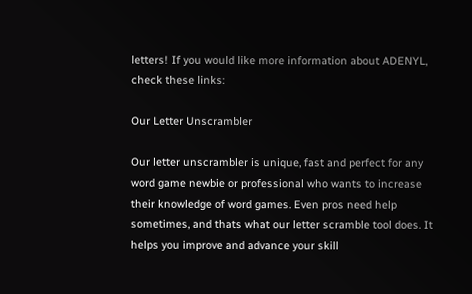letters! If you would like more information about ADENYL, check these links:

Our Letter Unscrambler

Our letter unscrambler is unique, fast and perfect for any word game newbie or professional who wants to increase their knowledge of word games. Even pros need help sometimes, and thats what our letter scramble tool does. It helps you improve and advance your skill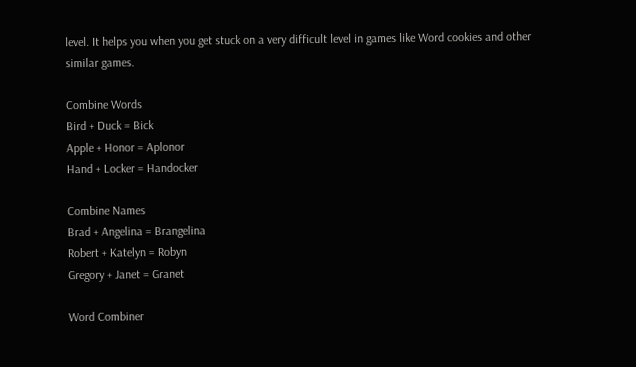level. It helps you when you get stuck on a very difficult level in games like Word cookies and other similar games.

Combine Words
Bird + Duck = Bick
Apple + Honor = Aplonor
Hand + Locker = Handocker

Combine Names
Brad + Angelina = Brangelina
Robert + Katelyn = Robyn
Gregory + Janet = Granet

Word Combiner